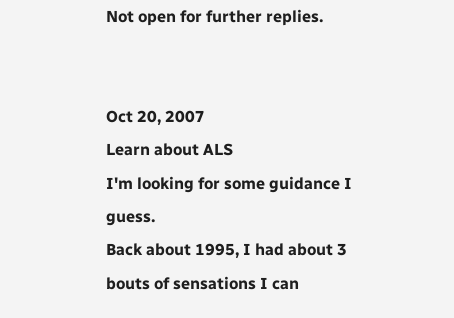Not open for further replies.


Oct 20, 2007
Learn about ALS
I'm looking for some guidance I guess.
Back about 1995, I had about 3 bouts of sensations I can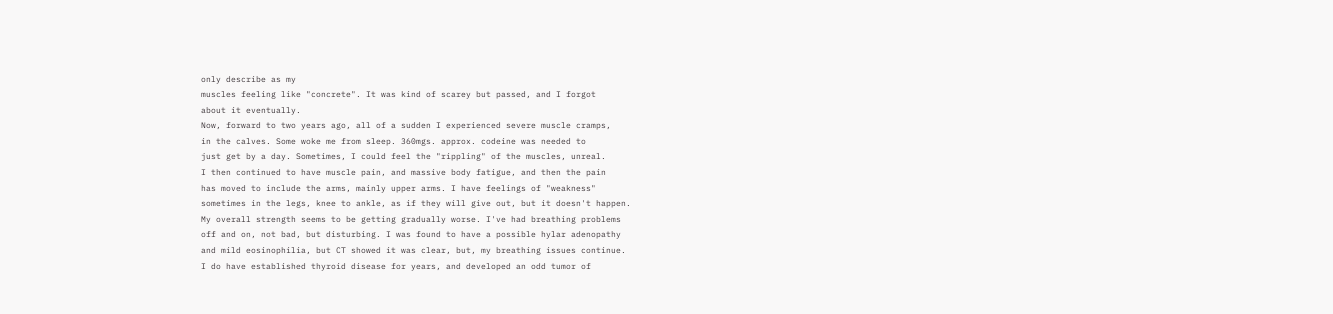only describe as my
muscles feeling like "concrete". It was kind of scarey but passed, and I forgot
about it eventually.
Now, forward to two years ago, all of a sudden I experienced severe muscle cramps,
in the calves. Some woke me from sleep. 360mgs. approx. codeine was needed to
just get by a day. Sometimes, I could feel the "rippling" of the muscles, unreal.
I then continued to have muscle pain, and massive body fatigue, and then the pain
has moved to include the arms, mainly upper arms. I have feelings of "weakness"
sometimes in the legs, knee to ankle, as if they will give out, but it doesn't happen.
My overall strength seems to be getting gradually worse. I've had breathing problems
off and on, not bad, but disturbing. I was found to have a possible hylar adenopathy
and mild eosinophilia, but CT showed it was clear, but, my breathing issues continue.
I do have established thyroid disease for years, and developed an odd tumor of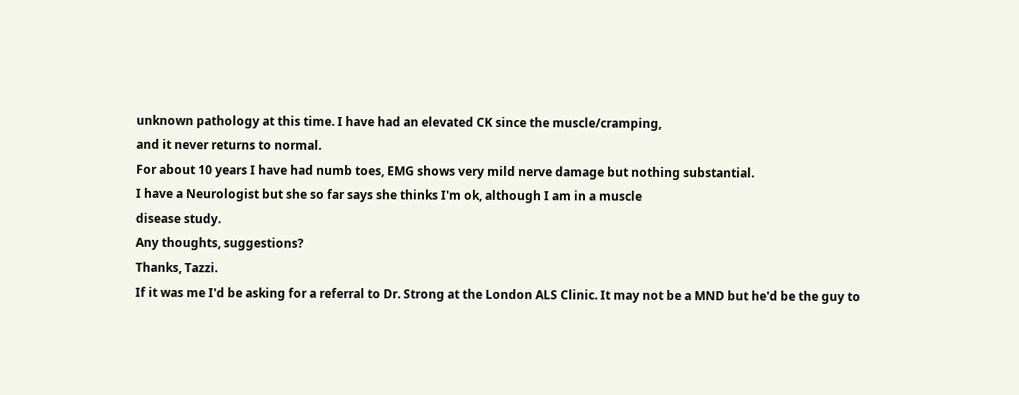unknown pathology at this time. I have had an elevated CK since the muscle/cramping,
and it never returns to normal.
For about 10 years I have had numb toes, EMG shows very mild nerve damage but nothing substantial.
I have a Neurologist but she so far says she thinks I'm ok, although I am in a muscle
disease study.
Any thoughts, suggestions?
Thanks, Tazzi.
If it was me I'd be asking for a referral to Dr. Strong at the London ALS Clinic. It may not be a MND but he'd be the guy to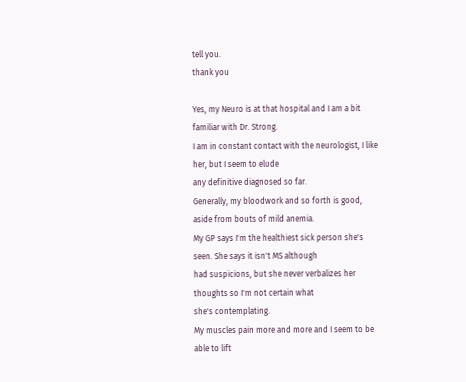tell you.
thank you

Yes, my Neuro is at that hospital and I am a bit familiar with Dr. Strong.
I am in constant contact with the neurologist, I like her, but I seem to elude
any definitive diagnosed so far.
Generally, my bloodwork and so forth is good, aside from bouts of mild anemia.
My GP says I'm the healthiest sick person she's seen. She says it isn't MS although
had suspicions, but she never verbalizes her thoughts so I'm not certain what
she's contemplating.
My muscles pain more and more and I seem to be able to lift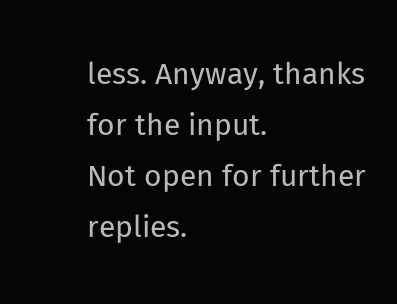less. Anyway, thanks
for the input.
Not open for further replies.